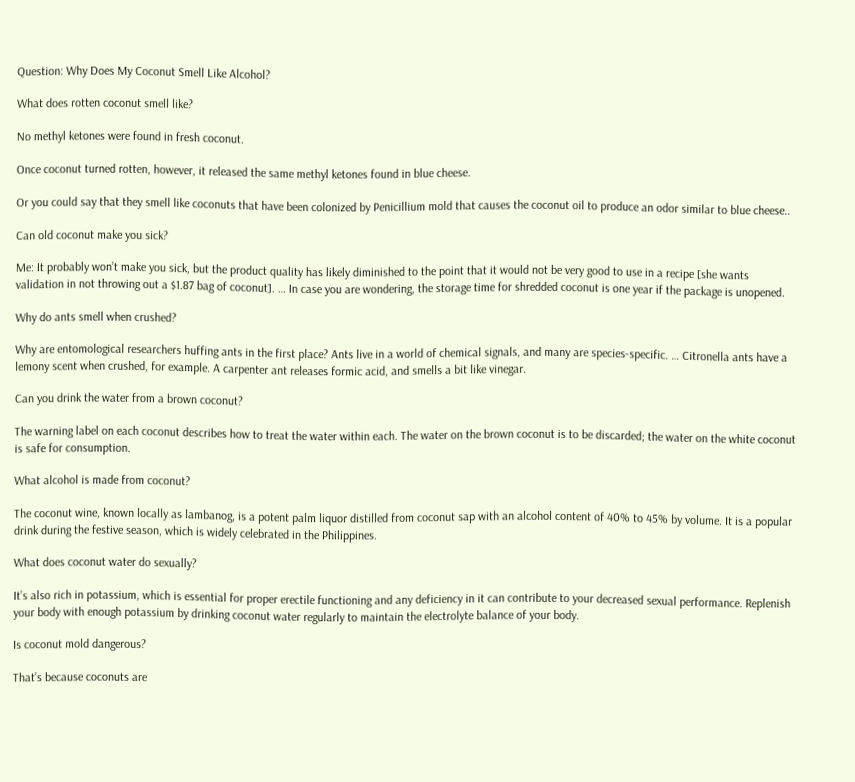Question: Why Does My Coconut Smell Like Alcohol?

What does rotten coconut smell like?

No methyl ketones were found in fresh coconut.

Once coconut turned rotten, however, it released the same methyl ketones found in blue cheese.

Or you could say that they smell like coconuts that have been colonized by Penicillium mold that causes the coconut oil to produce an odor similar to blue cheese..

Can old coconut make you sick?

Me: It probably won’t make you sick, but the product quality has likely diminished to the point that it would not be very good to use in a recipe [she wants validation in not throwing out a $1.87 bag of coconut]. … In case you are wondering, the storage time for shredded coconut is one year if the package is unopened.

Why do ants smell when crushed?

Why are entomological researchers huffing ants in the first place? Ants live in a world of chemical signals, and many are species-specific. … Citronella ants have a lemony scent when crushed, for example. A carpenter ant releases formic acid, and smells a bit like vinegar.

Can you drink the water from a brown coconut?

The warning label on each coconut describes how to treat the water within each. The water on the brown coconut is to be discarded; the water on the white coconut is safe for consumption.

What alcohol is made from coconut?

The coconut wine, known locally as lambanog, is a potent palm liquor distilled from coconut sap with an alcohol content of 40% to 45% by volume. It is a popular drink during the festive season, which is widely celebrated in the Philippines.

What does coconut water do sexually?

It’s also rich in potassium, which is essential for proper erectile functioning and any deficiency in it can contribute to your decreased sexual performance. Replenish your body with enough potassium by drinking coconut water regularly to maintain the electrolyte balance of your body.

Is coconut mold dangerous?

That’s because coconuts are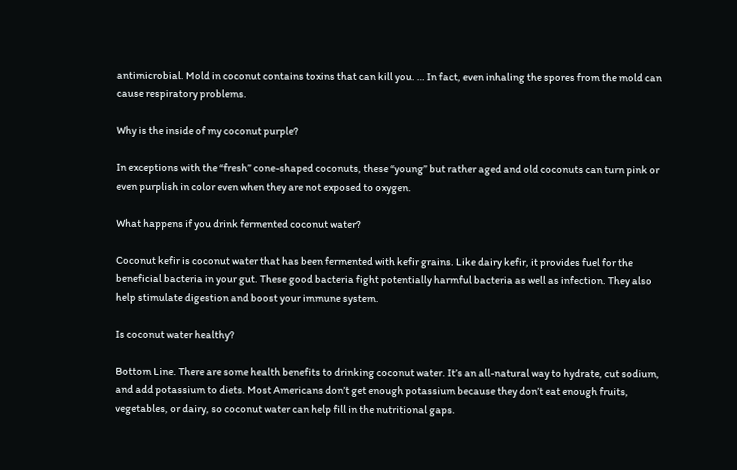antimicrobial. Mold in coconut contains toxins that can kill you. … In fact, even inhaling the spores from the mold can cause respiratory problems.

Why is the inside of my coconut purple?

In exceptions with the “fresh” cone-shaped coconuts, these “young” but rather aged and old coconuts can turn pink or even purplish in color even when they are not exposed to oxygen.

What happens if you drink fermented coconut water?

Coconut kefir is coconut water that has been fermented with kefir grains. Like dairy kefir, it provides fuel for the beneficial bacteria in your gut. These good bacteria fight potentially harmful bacteria as well as infection. They also help stimulate digestion and boost your immune system.

Is coconut water healthy?

Bottom Line. There are some health benefits to drinking coconut water. It’s an all-natural way to hydrate, cut sodium, and add potassium to diets. Most Americans don’t get enough potassium because they don’t eat enough fruits, vegetables, or dairy, so coconut water can help fill in the nutritional gaps.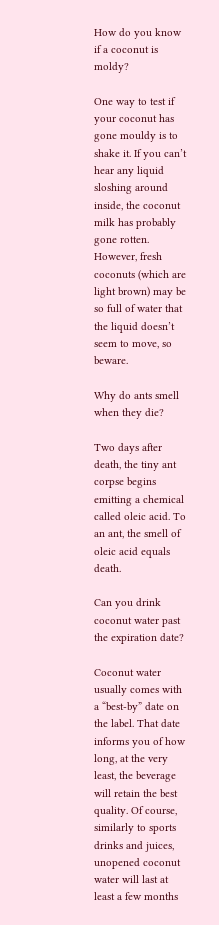How do you know if a coconut is moldy?

One way to test if your coconut has gone mouldy is to shake it. If you can’t hear any liquid sloshing around inside, the coconut milk has probably gone rotten. However, fresh coconuts (which are light brown) may be so full of water that the liquid doesn’t seem to move, so beware.

Why do ants smell when they die?

Two days after death, the tiny ant corpse begins emitting a chemical called oleic acid. To an ant, the smell of oleic acid equals death.

Can you drink coconut water past the expiration date?

Coconut water usually comes with a “best-by” date on the label. That date informs you of how long, at the very least, the beverage will retain the best quality. Of course, similarly to sports drinks and juices, unopened coconut water will last at least a few months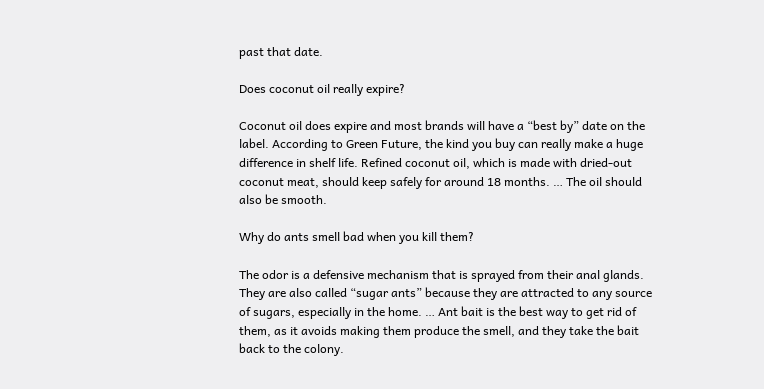past that date.

Does coconut oil really expire?

Coconut oil does expire and most brands will have a “best by” date on the label. According to Green Future, the kind you buy can really make a huge difference in shelf life. Refined coconut oil, which is made with dried-out coconut meat, should keep safely for around 18 months. … The oil should also be smooth.

Why do ants smell bad when you kill them?

The odor is a defensive mechanism that is sprayed from their anal glands. They are also called “sugar ants” because they are attracted to any source of sugars, especially in the home. … Ant bait is the best way to get rid of them, as it avoids making them produce the smell, and they take the bait back to the colony.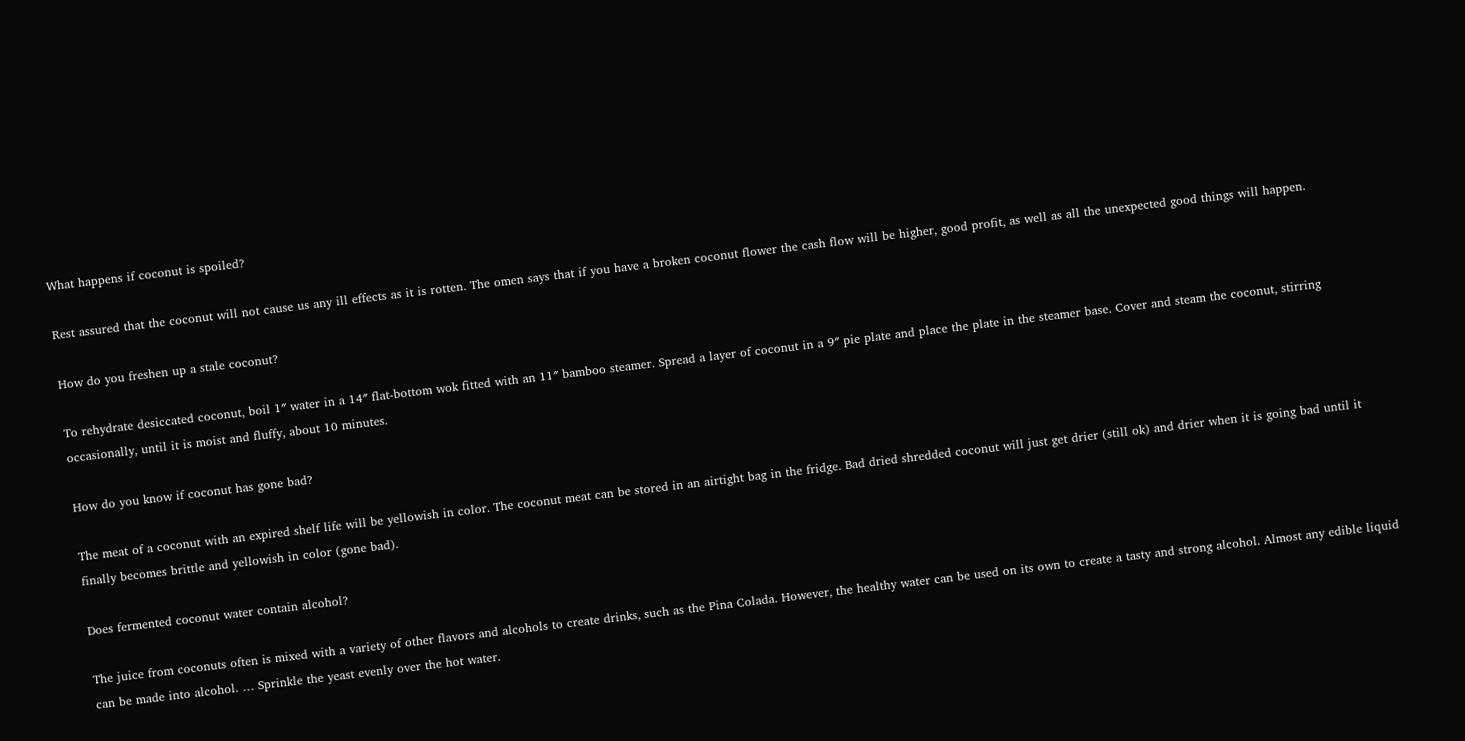What happens if coconut is spoiled?

Rest assured that the coconut will not cause us any ill effects as it is rotten. The omen says that if you have a broken coconut flower the cash flow will be higher, good profit, as well as all the unexpected good things will happen.

How do you freshen up a stale coconut?

To rehydrate desiccated coconut, boil 1″ water in a 14″ flat-bottom wok fitted with an 11″ bamboo steamer. Spread a layer of coconut in a 9″ pie plate and place the plate in the steamer base. Cover and steam the coconut, stirring occasionally, until it is moist and fluffy, about 10 minutes.

How do you know if coconut has gone bad?

The meat of a coconut with an expired shelf life will be yellowish in color. The coconut meat can be stored in an airtight bag in the fridge. Bad dried shredded coconut will just get drier (still ok) and drier when it is going bad until it finally becomes brittle and yellowish in color (gone bad).

Does fermented coconut water contain alcohol?

The juice from coconuts often is mixed with a variety of other flavors and alcohols to create drinks, such as the Pina Colada. However, the healthy water can be used on its own to create a tasty and strong alcohol. Almost any edible liquid can be made into alcohol. … Sprinkle the yeast evenly over the hot water.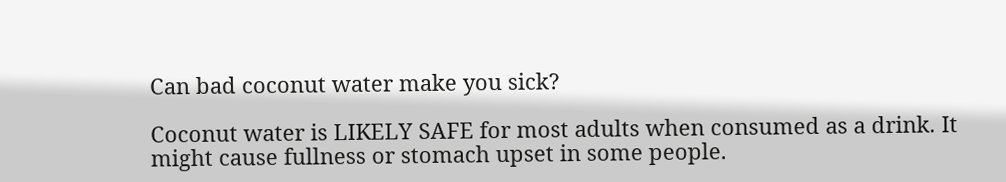Can bad coconut water make you sick?

Coconut water is LIKELY SAFE for most adults when consumed as a drink. It might cause fullness or stomach upset in some people.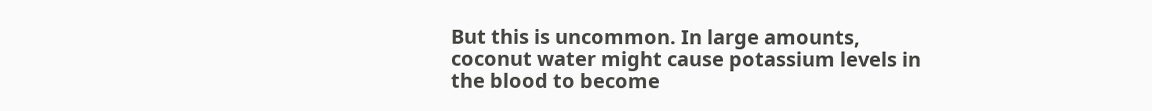But this is uncommon. In large amounts, coconut water might cause potassium levels in the blood to become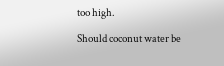too high.

Should coconut water be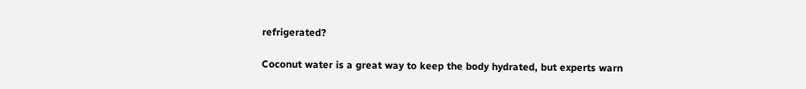refrigerated?

Coconut water is a great way to keep the body hydrated, but experts warn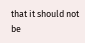that it should not be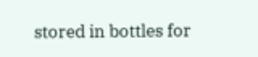stored in bottles for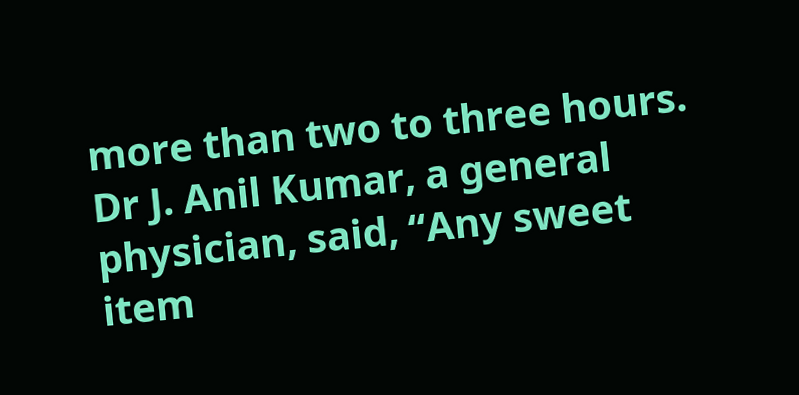more than two to three hours. Dr J. Anil Kumar, a general physician, said, “Any sweet item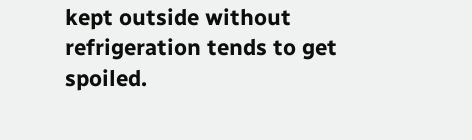kept outside without refrigeration tends to get spoiled.